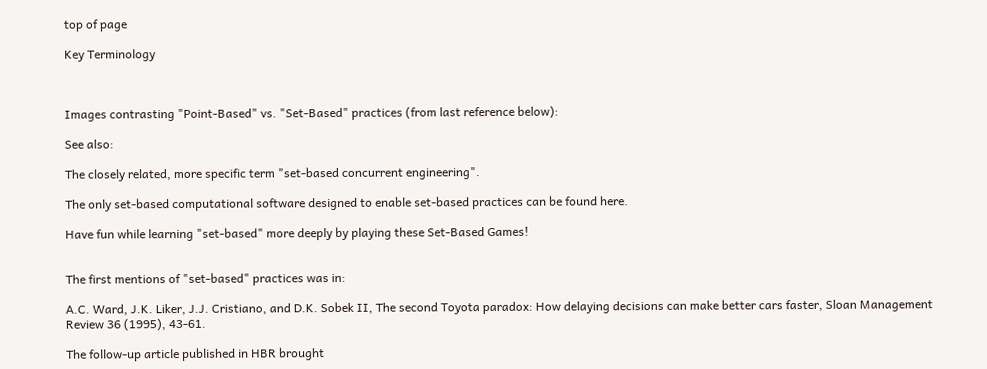top of page

Key Terminology



Images contrasting "Point-Based" vs. "Set-Based" practices (from last reference below):

See also:

The closely related, more specific term "set-based concurrent engineering".

The only set-based computational software designed to enable set-based practices can be found here.

Have fun while learning "set-based" more deeply by playing these Set-Based Games!


The first mentions of "set-based" practices was in:

A.C. Ward, J.K. Liker, J.J. Cristiano, and D.K. Sobek II, The second Toyota paradox: How delaying decisions can make better cars faster, Sloan Management Review 36 (1995), 43-61.

The follow-up article published in HBR brought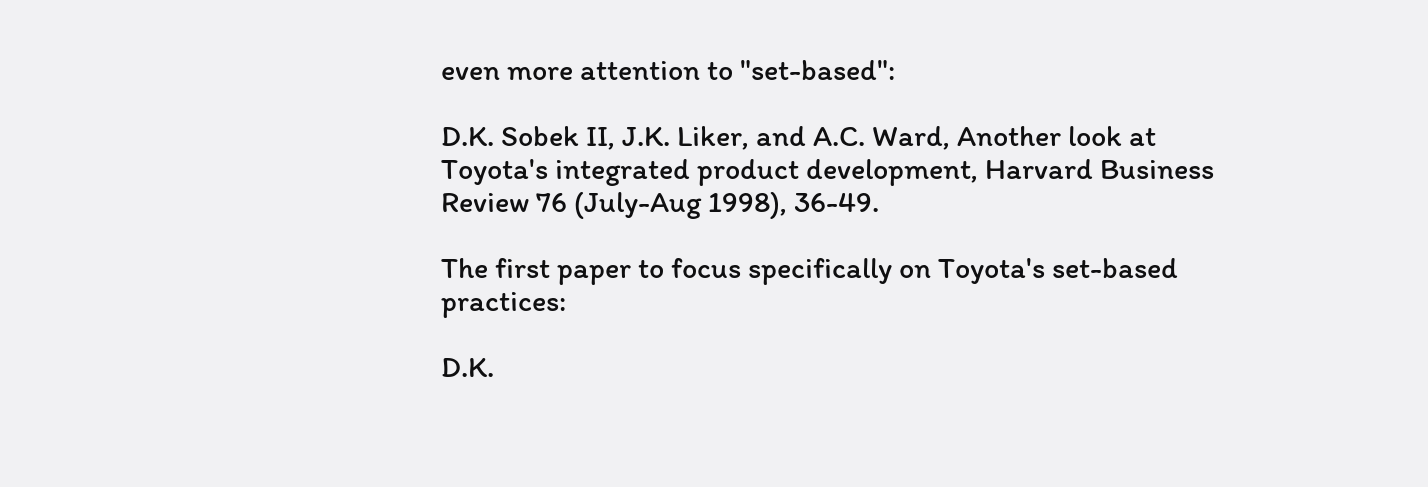even more attention to "set-based":

D.K. Sobek II, J.K. Liker, and A.C. Ward, Another look at Toyota's integrated product development, Harvard Business Review 76 (July-Aug 1998), 36-49.

The first paper to focus specifically on Toyota's set-based practices:

D.K.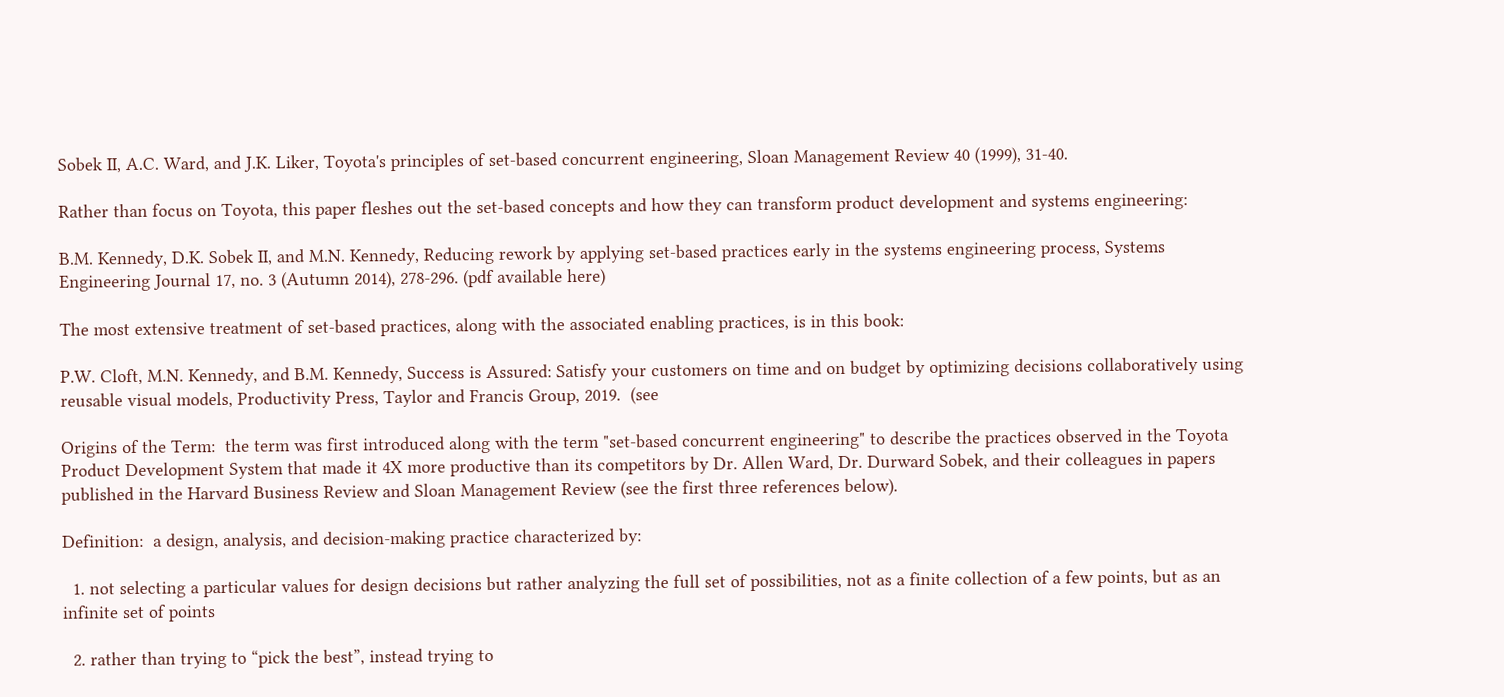Sobek II, A.C. Ward, and J.K. Liker, Toyota's principles of set-based concurrent engineering, Sloan Management Review 40 (1999), 31-40.

Rather than focus on Toyota, this paper fleshes out the set-based concepts and how they can transform product development and systems engineering:

B.M. Kennedy, D.K. Sobek II, and M.N. Kennedy, Reducing rework by applying set-based practices early in the systems engineering process, Systems Engineering Journal 17, no. 3 (Autumn 2014), 278-296. (pdf available here)

The most extensive treatment of set-based practices, along with the associated enabling practices, is in this book:

P.W. Cloft, M.N. Kennedy, and B.M. Kennedy, Success is Assured: Satisfy your customers on time and on budget by optimizing decisions collaboratively using reusable visual models, Productivity Press, Taylor and Francis Group, 2019.  (see

Origins of the Term:  the term was first introduced along with the term "set-based concurrent engineering" to describe the practices observed in the Toyota Product Development System that made it 4X more productive than its competitors by Dr. Allen Ward, Dr. Durward Sobek, and their colleagues in papers published in the Harvard Business Review and Sloan Management Review (see the first three references below).

Definition:  a design, analysis, and decision-making practice characterized by:

  1. not selecting a particular values for design decisions but rather analyzing the full set of possibilities, not as a finite collection of a few points, but as an infinite set of points

  2. rather than trying to “pick the best”, instead trying to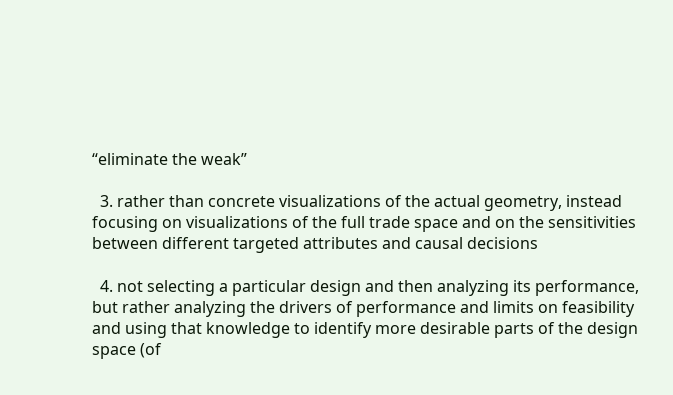“eliminate the weak”

  3. rather than concrete visualizations of the actual geometry, instead focusing on visualizations of the full trade space and on the sensitivities between different targeted attributes and causal decisions

  4. not selecting a particular design and then analyzing its performance, but rather analyzing the drivers of performance and limits on feasibility and using that knowledge to identify more desirable parts of the design space (of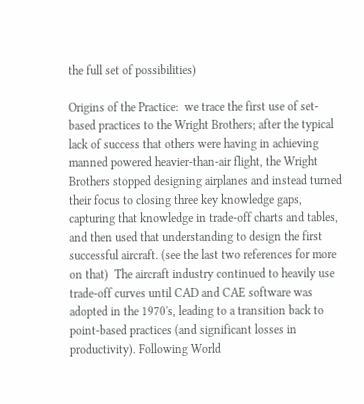the full set of possibilities)

Origins of the Practice:  we trace the first use of set-based practices to the Wright Brothers; after the typical lack of success that others were having in achieving manned powered heavier-than-air flight, the Wright Brothers stopped designing airplanes and instead turned their focus to closing three key knowledge gaps, capturing that knowledge in trade-off charts and tables, and then used that understanding to design the first successful aircraft. (see the last two references for more on that)  The aircraft industry continued to heavily use trade-off curves until CAD and CAE software was adopted in the 1970's, leading to a transition back to point-based practices (and significant losses in productivity). Following World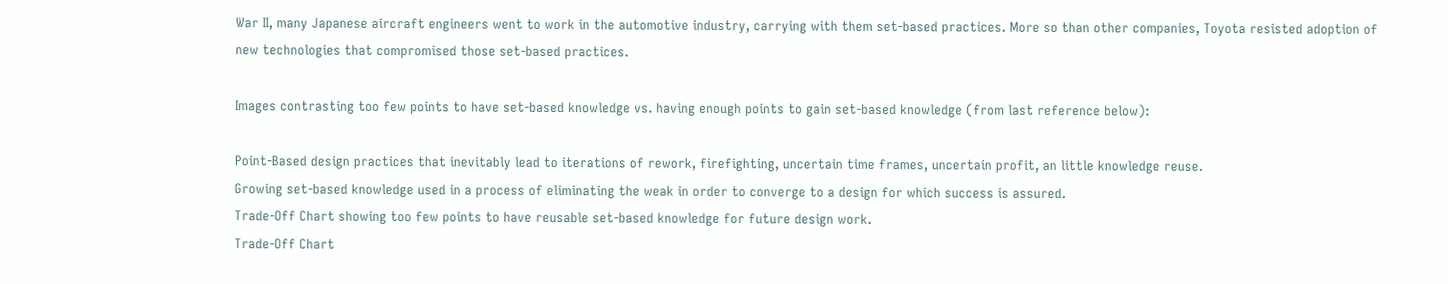War II, many Japanese aircraft engineers went to work in the automotive industry, carrying with them set-based practices. More so than other companies, Toyota resisted adoption of new technologies that compromised those set-based practices.

Images contrasting too few points to have set-based knowledge vs. having enough points to gain set-based knowledge (from last reference below):

Point-Based design practices that inevitably lead to iterations of rework, firefighting, uncertain time frames, uncertain profit, an little knowledge reuse.
Growing set-based knowledge used in a process of eliminating the weak in order to converge to a design for which success is assured.
Trade-Off Chart showing too few points to have reusable set-based knowledge for future design work.
Trade-Off Chart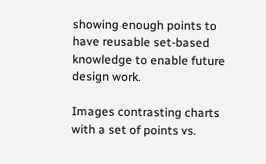showing enough points to have reusable set-based knowledge to enable future design work.

Images contrasting charts with a set of points vs.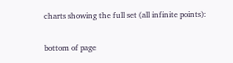charts showing the full set (all infinite points):

bottom of page